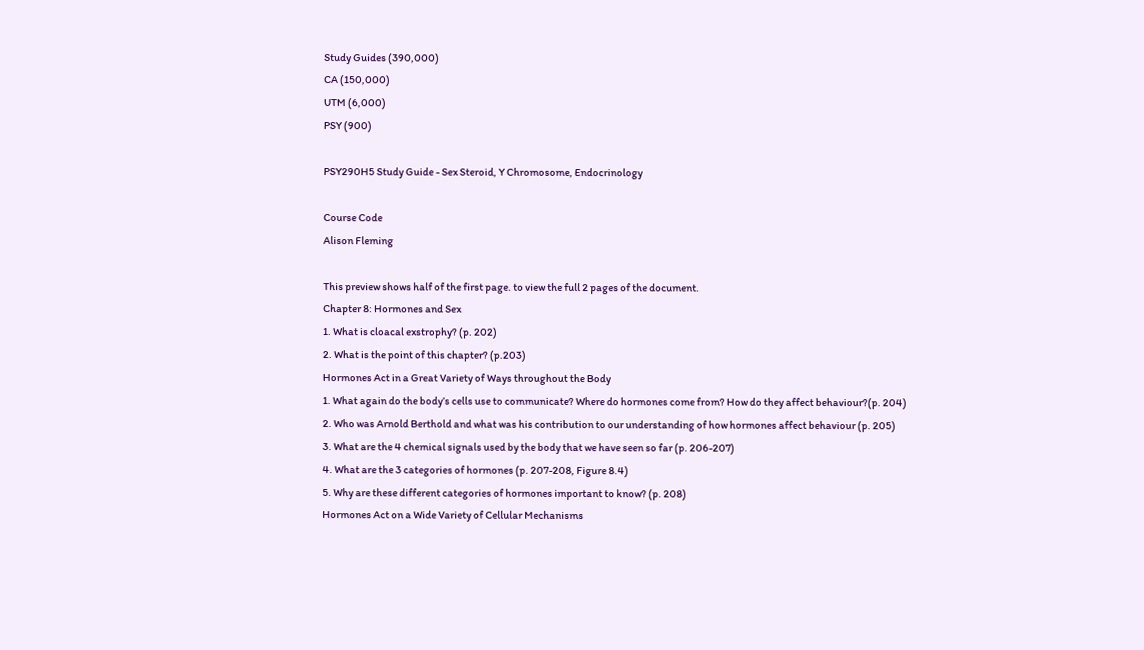Study Guides (390,000)
CA (150,000)
UTM (6,000)
PSY (900)

PSY290H5 Study Guide - Sex Steroid, Y Chromosome, Endocrinology

Course Code
Alison Fleming

This preview shows half of the first page. to view the full 2 pages of the document.
Chapter 8: Hormones and Sex
1. What is cloacal exstrophy? (p. 202)
2. What is the point of this chapter? (p.203)
Hormones Act in a Great Variety of Ways throughout the Body
1. What again do the body’s cells use to communicate? Where do hormones come from? How do they affect behaviour?(p. 204)
2. Who was Arnold Berthold and what was his contribution to our understanding of how hormones affect behaviour (p. 205)
3. What are the 4 chemical signals used by the body that we have seen so far (p. 206-207)
4. What are the 3 categories of hormones (p. 207-208, Figure 8.4)
5. Why are these different categories of hormones important to know? (p. 208)
Hormones Act on a Wide Variety of Cellular Mechanisms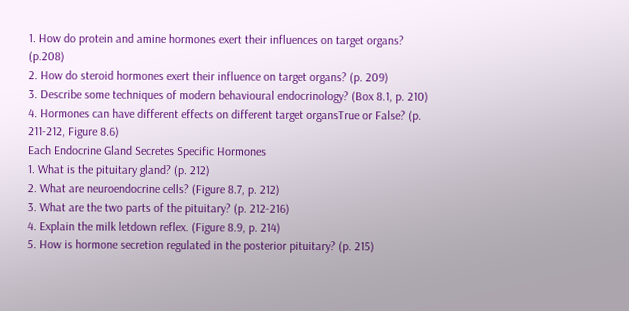1. How do protein and amine hormones exert their influences on target organs? (p.208)
2. How do steroid hormones exert their influence on target organs? (p. 209)
3. Describe some techniques of modern behavioural endocrinology? (Box 8.1, p. 210)
4. Hormones can have different effects on different target organsTrue or False? (p. 211-212, Figure 8.6)
Each Endocrine Gland Secretes Specific Hormones
1. What is the pituitary gland? (p. 212)
2. What are neuroendocrine cells? (Figure 8.7, p. 212)
3. What are the two parts of the pituitary? (p. 212-216)
4. Explain the milk letdown reflex. (Figure 8.9, p. 214)
5. How is hormone secretion regulated in the posterior pituitary? (p. 215)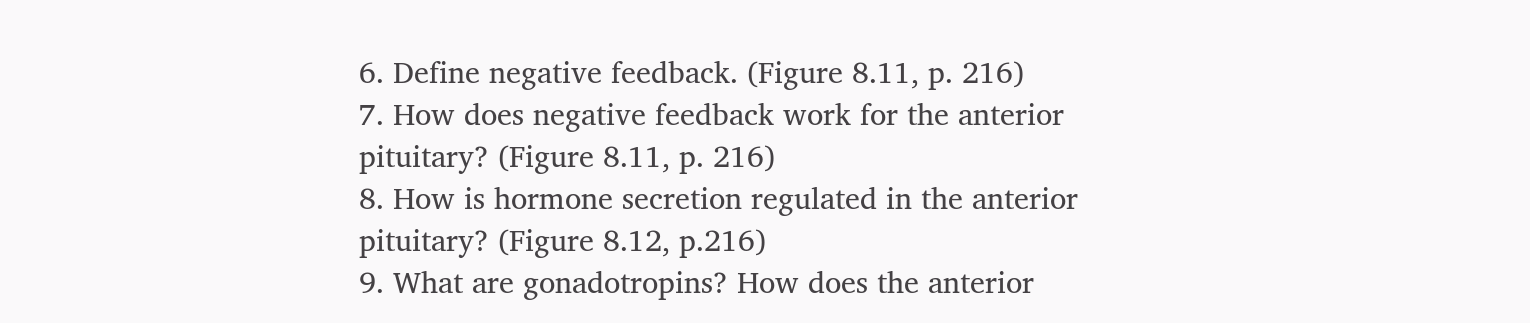6. Define negative feedback. (Figure 8.11, p. 216)
7. How does negative feedback work for the anterior pituitary? (Figure 8.11, p. 216)
8. How is hormone secretion regulated in the anterior pituitary? (Figure 8.12, p.216)
9. What are gonadotropins? How does the anterior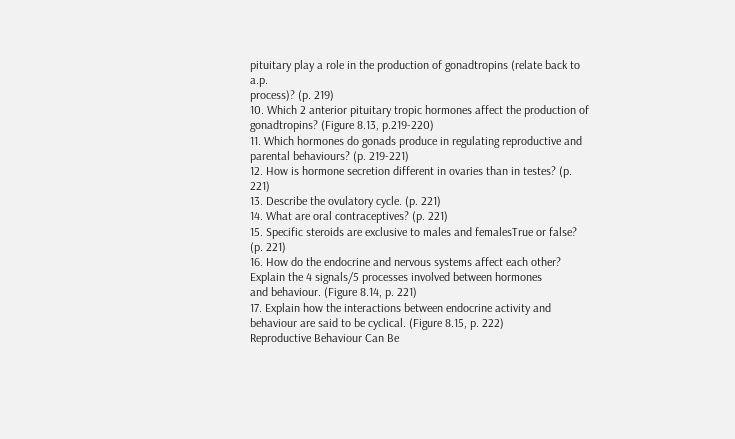pituitary play a role in the production of gonadtropins (relate back to a.p.
process)? (p. 219)
10. Which 2 anterior pituitary tropic hormones affect the production of gonadtropins? (Figure 8.13, p.219-220)
11. Which hormones do gonads produce in regulating reproductive and parental behaviours? (p. 219-221)
12. How is hormone secretion different in ovaries than in testes? (p. 221)
13. Describe the ovulatory cycle. (p. 221)
14. What are oral contraceptives? (p. 221)
15. Specific steroids are exclusive to males and femalesTrue or false? (p. 221)
16. How do the endocrine and nervous systems affect each other? Explain the 4 signals/5 processes involved between hormones
and behaviour. (Figure 8.14, p. 221)
17. Explain how the interactions between endocrine activity and behaviour are said to be cyclical. (Figure 8.15, p. 222)
Reproductive Behaviour Can Be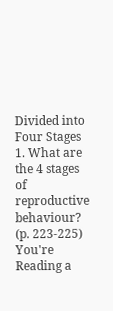Divided into Four Stages
1. What are the 4 stages of reproductive behaviour? (p. 223-225)
You're Reading a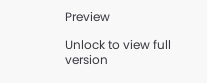Preview

Unlock to view full version